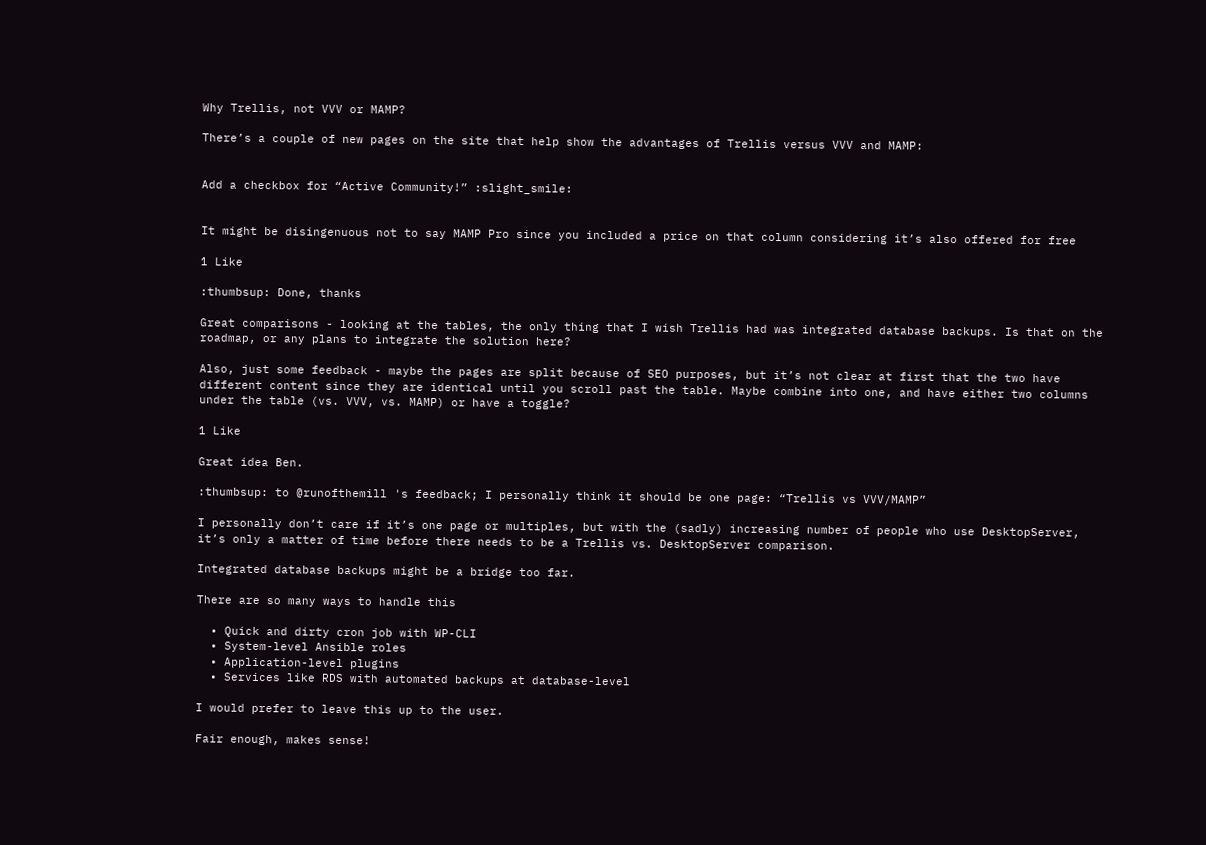Why Trellis, not VVV or MAMP?

There’s a couple of new pages on the site that help show the advantages of Trellis versus VVV and MAMP:


Add a checkbox for “Active Community!” :slight_smile:


It might be disingenuous not to say MAMP Pro since you included a price on that column considering it’s also offered for free

1 Like

:thumbsup: Done, thanks

Great comparisons - looking at the tables, the only thing that I wish Trellis had was integrated database backups. Is that on the roadmap, or any plans to integrate the solution here?

Also, just some feedback - maybe the pages are split because of SEO purposes, but it’s not clear at first that the two have different content since they are identical until you scroll past the table. Maybe combine into one, and have either two columns under the table (vs. VVV, vs. MAMP) or have a toggle?

1 Like

Great idea Ben.

:thumbsup: to @runofthemill 's feedback; I personally think it should be one page: “Trellis vs VVV/MAMP”

I personally don’t care if it’s one page or multiples, but with the (sadly) increasing number of people who use DesktopServer, it’s only a matter of time before there needs to be a Trellis vs. DesktopServer comparison.

Integrated database backups might be a bridge too far.

There are so many ways to handle this

  • Quick and dirty cron job with WP-CLI
  • System-level Ansible roles
  • Application-level plugins
  • Services like RDS with automated backups at database-level

I would prefer to leave this up to the user.

Fair enough, makes sense!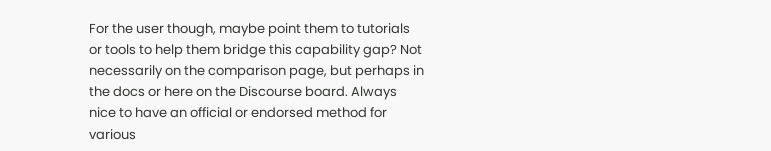For the user though, maybe point them to tutorials or tools to help them bridge this capability gap? Not necessarily on the comparison page, but perhaps in the docs or here on the Discourse board. Always nice to have an official or endorsed method for various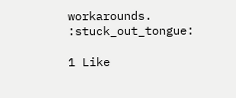workarounds. :stuck_out_tongue:

1 Like